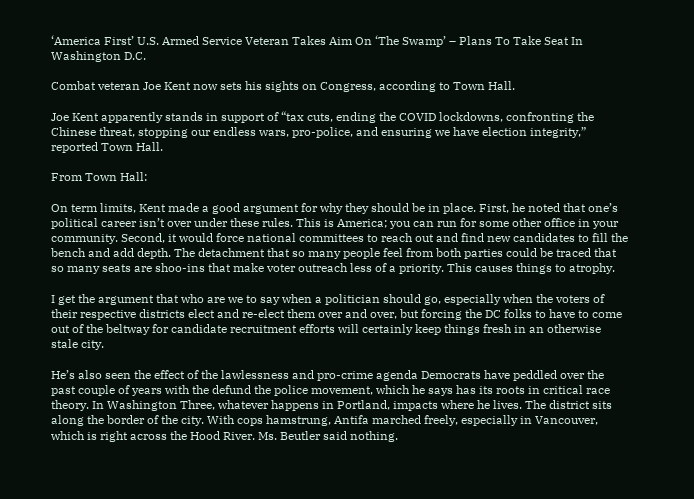‘America First’ U.S. Armed Service Veteran Takes Aim On ‘The Swamp’ – Plans To Take Seat In Washington D.C.

Combat veteran Joe Kent now sets his sights on Congress, according to Town Hall.

Joe Kent apparently stands in support of “tax cuts, ending the COVID lockdowns, confronting the Chinese threat, stopping our endless wars, pro-police, and ensuring we have election integrity,” reported Town Hall.

From Town Hall:

On term limits, Kent made a good argument for why they should be in place. First, he noted that one’s political career isn’t over under these rules. This is America; you can run for some other office in your community. Second, it would force national committees to reach out and find new candidates to fill the bench and add depth. The detachment that so many people feel from both parties could be traced that so many seats are shoo-ins that make voter outreach less of a priority. This causes things to atrophy.

I get the argument that who are we to say when a politician should go, especially when the voters of their respective districts elect and re-elect them over and over, but forcing the DC folks to have to come out of the beltway for candidate recruitment efforts will certainly keep things fresh in an otherwise stale city.

He’s also seen the effect of the lawlessness and pro-crime agenda Democrats have peddled over the past couple of years with the defund the police movement, which he says has its roots in critical race theory. In Washington Three, whatever happens in Portland, impacts where he lives. The district sits along the border of the city. With cops hamstrung, Antifa marched freely, especially in Vancouver, which is right across the Hood River. Ms. Beutler said nothing.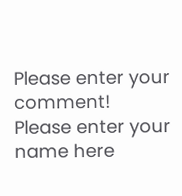Please enter your comment!
Please enter your name here